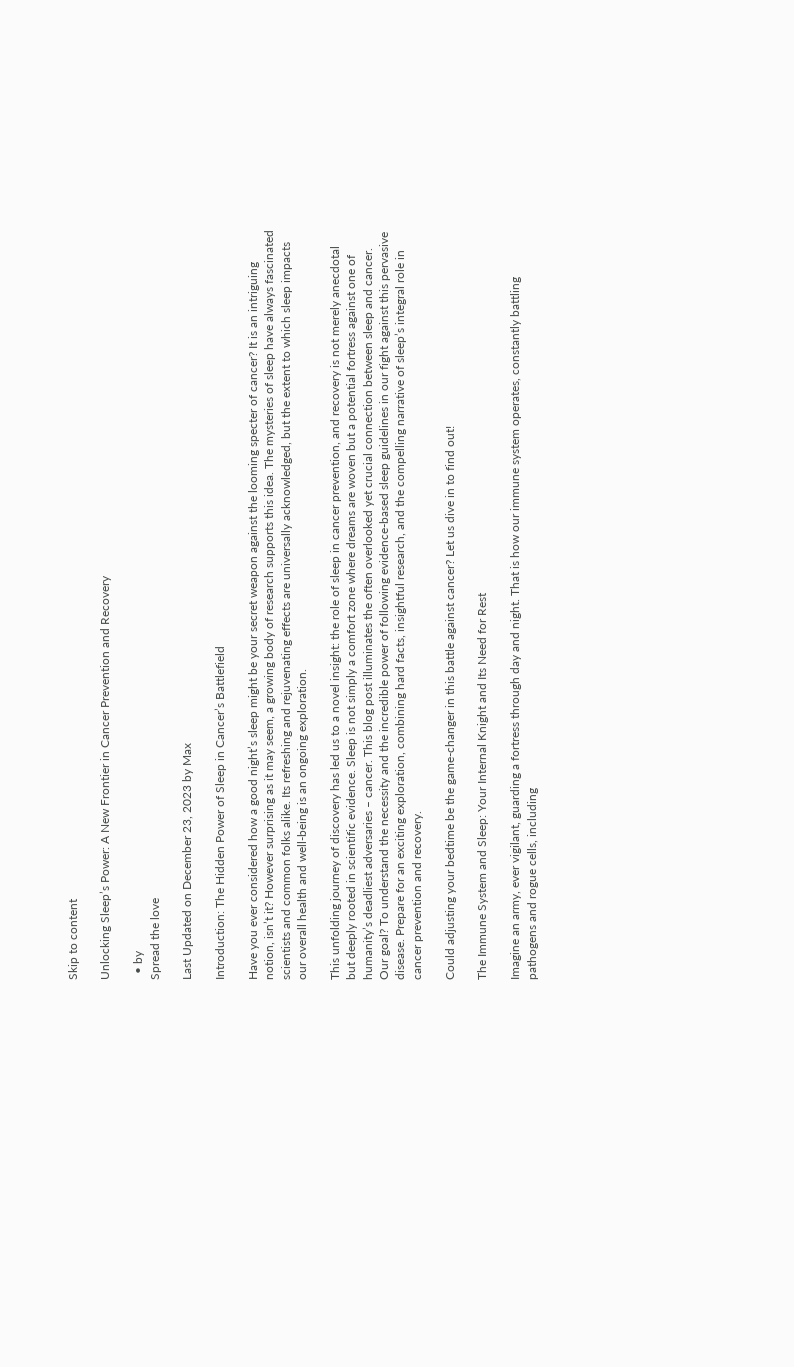Skip to content

Unlocking Sleep’s Power: A New Frontier in Cancer Prevention and Recovery

  • by
Spread the love

Last Updated on December 23, 2023 by Max

Introduction: The Hidden Power of Sleep in Cancer’s Battlefield

Have you ever considered how a good night’s sleep might be your secret weapon against the looming specter of cancer? It is an intriguing notion, isn’t it? However surprising as it may seem, a growing body of research supports this idea. The mysteries of sleep have always fascinated scientists and common folks alike. Its refreshing and rejuvenating effects are universally acknowledged, but the extent to which sleep impacts our overall health and well-being is an ongoing exploration.

This unfolding journey of discovery has led us to a novel insight: the role of sleep in cancer prevention, and recovery is not merely anecdotal but deeply rooted in scientific evidence. Sleep is not simply a comfort zone where dreams are woven but a potential fortress against one of humanity’s deadliest adversaries – cancer. This blog post illuminates the often overlooked yet crucial connection between sleep and cancer. Our goal? To understand the necessity and the incredible power of following evidence-based sleep guidelines in our fight against this pervasive disease. Prepare for an exciting exploration, combining hard facts, insightful research, and the compelling narrative of sleep’s integral role in cancer prevention and recovery.

Could adjusting your bedtime be the game-changer in this battle against cancer? Let us dive in to find out!

The Immune System and Sleep: Your Internal Knight and Its Need for Rest

Imagine an army, ever vigilant, guarding a fortress through day and night. That is how our immune system operates, constantly battling pathogens and rogue cells, including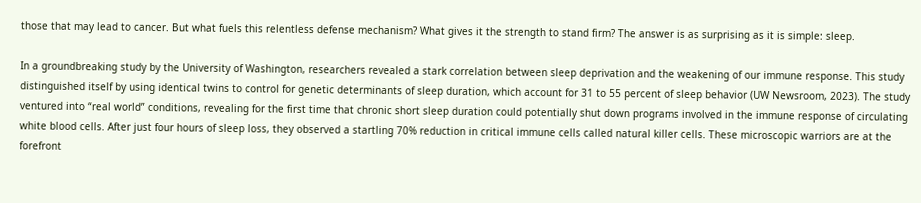those that may lead to cancer. But what fuels this relentless defense mechanism? What gives it the strength to stand firm? The answer is as surprising as it is simple: sleep.

In a groundbreaking study by the University of Washington, researchers revealed a stark correlation between sleep deprivation and the weakening of our immune response. This study distinguished itself by using identical twins to control for genetic determinants of sleep duration, which account for 31 to 55 percent of sleep behavior (UW Newsroom, 2023). The study ventured into “real world” conditions, revealing for the first time that chronic short sleep duration could potentially shut down programs involved in the immune response of circulating white blood cells. After just four hours of sleep loss, they observed a startling 70% reduction in critical immune cells called natural killer cells. These microscopic warriors are at the forefront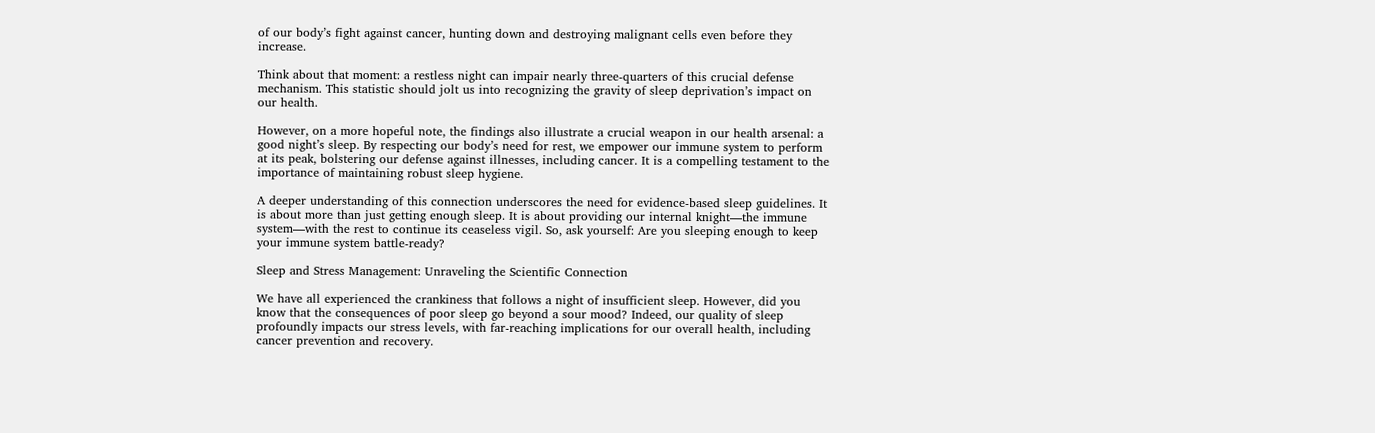of our body’s fight against cancer, hunting down and destroying malignant cells even before they increase.

Think about that moment: a restless night can impair nearly three-quarters of this crucial defense mechanism. This statistic should jolt us into recognizing the gravity of sleep deprivation’s impact on our health.

However, on a more hopeful note, the findings also illustrate a crucial weapon in our health arsenal: a good night’s sleep. By respecting our body’s need for rest, we empower our immune system to perform at its peak, bolstering our defense against illnesses, including cancer. It is a compelling testament to the importance of maintaining robust sleep hygiene.

A deeper understanding of this connection underscores the need for evidence-based sleep guidelines. It is about more than just getting enough sleep. It is about providing our internal knight—the immune system—with the rest to continue its ceaseless vigil. So, ask yourself: Are you sleeping enough to keep your immune system battle-ready?

Sleep and Stress Management: Unraveling the Scientific Connection

We have all experienced the crankiness that follows a night of insufficient sleep. However, did you know that the consequences of poor sleep go beyond a sour mood? Indeed, our quality of sleep profoundly impacts our stress levels, with far-reaching implications for our overall health, including cancer prevention and recovery.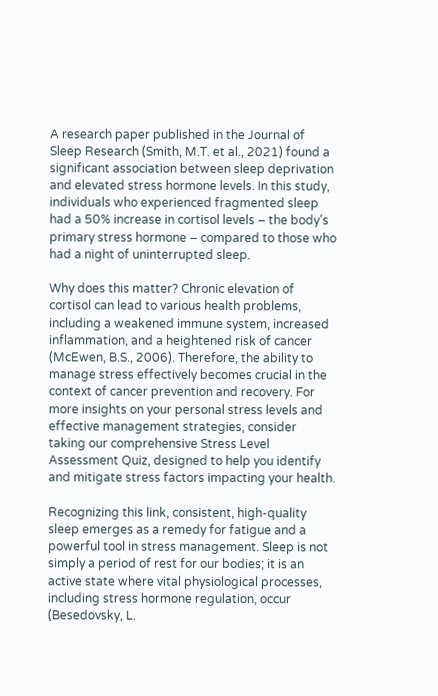A research paper published in the Journal of Sleep Research (Smith, M.T. et al., 2021) found a significant association between sleep deprivation and elevated stress hormone levels. In this study, individuals who experienced fragmented sleep had a 50% increase in cortisol levels – the body’s primary stress hormone – compared to those who had a night of uninterrupted sleep.

Why does this matter? Chronic elevation of cortisol can lead to various health problems, including a weakened immune system, increased inflammation, and a heightened risk of cancer (McEwen, B.S., 2006). Therefore, the ability to manage stress effectively becomes crucial in the context of cancer prevention and recovery. For more insights on your personal stress levels and effective management strategies, consider taking our comprehensive Stress Level Assessment Quiz, designed to help you identify and mitigate stress factors impacting your health.

Recognizing this link, consistent, high-quality sleep emerges as a remedy for fatigue and a powerful tool in stress management. Sleep is not simply a period of rest for our bodies; it is an active state where vital physiological processes, including stress hormone regulation, occur (Besedovsky, L.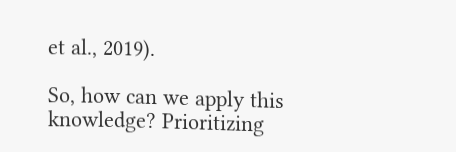et al., 2019).

So, how can we apply this knowledge? Prioritizing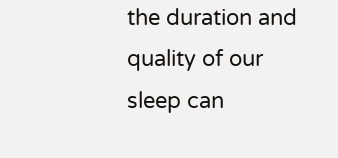the duration and quality of our sleep can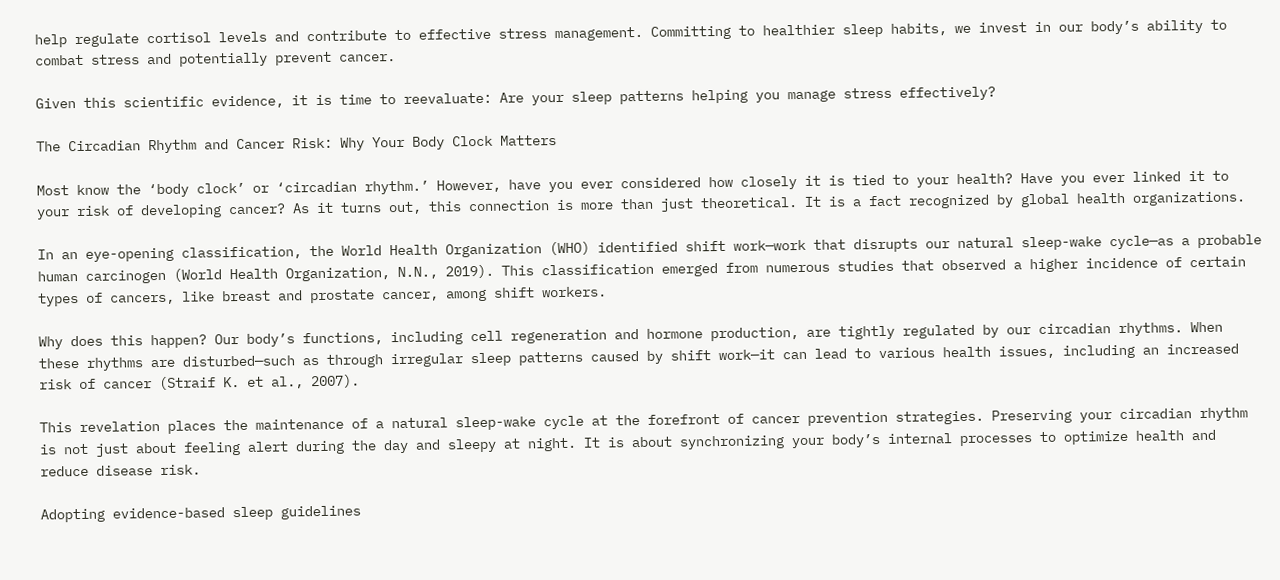help regulate cortisol levels and contribute to effective stress management. Committing to healthier sleep habits, we invest in our body’s ability to combat stress and potentially prevent cancer.

Given this scientific evidence, it is time to reevaluate: Are your sleep patterns helping you manage stress effectively?

The Circadian Rhythm and Cancer Risk: Why Your Body Clock Matters

Most know the ‘body clock’ or ‘circadian rhythm.’ However, have you ever considered how closely it is tied to your health? Have you ever linked it to your risk of developing cancer? As it turns out, this connection is more than just theoretical. It is a fact recognized by global health organizations.

In an eye-opening classification, the World Health Organization (WHO) identified shift work—work that disrupts our natural sleep-wake cycle—as a probable human carcinogen (World Health Organization, N.N., 2019). This classification emerged from numerous studies that observed a higher incidence of certain types of cancers, like breast and prostate cancer, among shift workers.

Why does this happen? Our body’s functions, including cell regeneration and hormone production, are tightly regulated by our circadian rhythms. When these rhythms are disturbed—such as through irregular sleep patterns caused by shift work—it can lead to various health issues, including an increased risk of cancer (Straif K. et al., 2007).

This revelation places the maintenance of a natural sleep-wake cycle at the forefront of cancer prevention strategies. Preserving your circadian rhythm is not just about feeling alert during the day and sleepy at night. It is about synchronizing your body’s internal processes to optimize health and reduce disease risk.

Adopting evidence-based sleep guidelines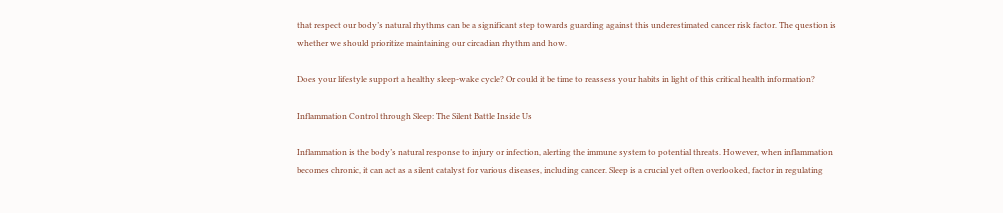that respect our body’s natural rhythms can be a significant step towards guarding against this underestimated cancer risk factor. The question is whether we should prioritize maintaining our circadian rhythm and how.

Does your lifestyle support a healthy sleep-wake cycle? Or could it be time to reassess your habits in light of this critical health information?

Inflammation Control through Sleep: The Silent Battle Inside Us

Inflammation is the body’s natural response to injury or infection, alerting the immune system to potential threats. However, when inflammation becomes chronic, it can act as a silent catalyst for various diseases, including cancer. Sleep is a crucial yet often overlooked, factor in regulating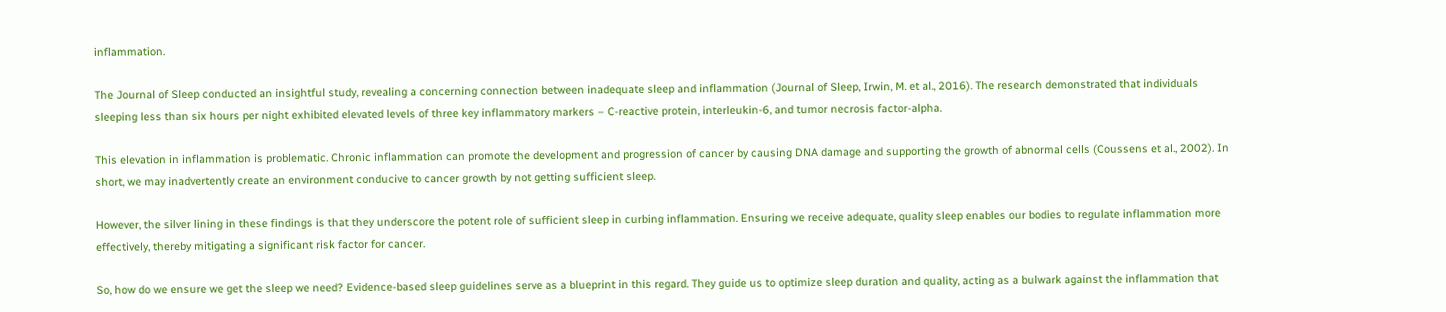inflammation.

The Journal of Sleep conducted an insightful study, revealing a concerning connection between inadequate sleep and inflammation (Journal of Sleep, Irwin, M. et al., 2016). The research demonstrated that individuals sleeping less than six hours per night exhibited elevated levels of three key inflammatory markers – C-reactive protein, interleukin-6, and tumor necrosis factor-alpha.

This elevation in inflammation is problematic. Chronic inflammation can promote the development and progression of cancer by causing DNA damage and supporting the growth of abnormal cells (Coussens et al., 2002). In short, we may inadvertently create an environment conducive to cancer growth by not getting sufficient sleep.

However, the silver lining in these findings is that they underscore the potent role of sufficient sleep in curbing inflammation. Ensuring we receive adequate, quality sleep enables our bodies to regulate inflammation more effectively, thereby mitigating a significant risk factor for cancer.

So, how do we ensure we get the sleep we need? Evidence-based sleep guidelines serve as a blueprint in this regard. They guide us to optimize sleep duration and quality, acting as a bulwark against the inflammation that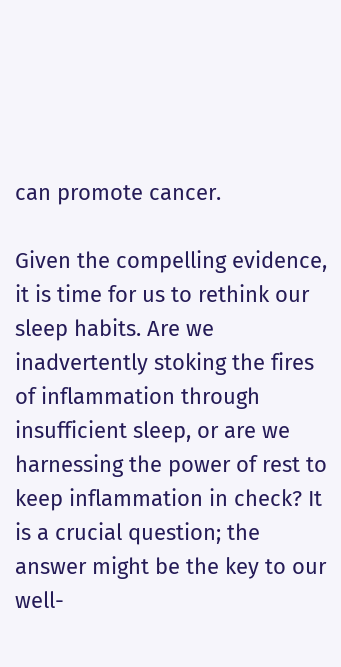can promote cancer.

Given the compelling evidence, it is time for us to rethink our sleep habits. Are we inadvertently stoking the fires of inflammation through insufficient sleep, or are we harnessing the power of rest to keep inflammation in check? It is a crucial question; the answer might be the key to our well-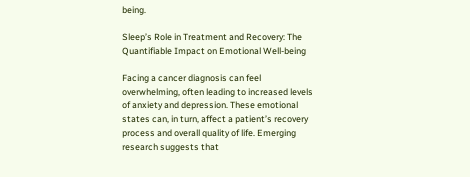being.

Sleep’s Role in Treatment and Recovery: The Quantifiable Impact on Emotional Well-being

Facing a cancer diagnosis can feel overwhelming, often leading to increased levels of anxiety and depression. These emotional states can, in turn, affect a patient’s recovery process and overall quality of life. Emerging research suggests that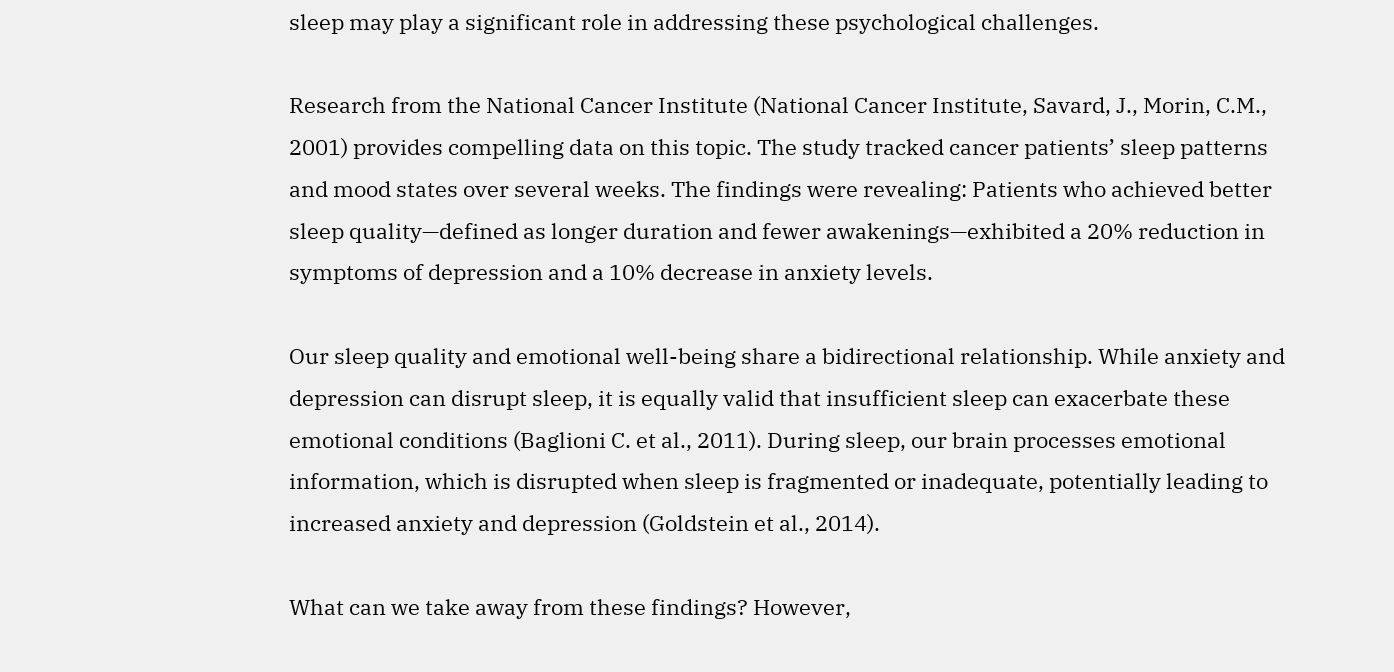sleep may play a significant role in addressing these psychological challenges.

Research from the National Cancer Institute (National Cancer Institute, Savard, J., Morin, C.M., 2001) provides compelling data on this topic. The study tracked cancer patients’ sleep patterns and mood states over several weeks. The findings were revealing: Patients who achieved better sleep quality—defined as longer duration and fewer awakenings—exhibited a 20% reduction in symptoms of depression and a 10% decrease in anxiety levels.

Our sleep quality and emotional well-being share a bidirectional relationship. While anxiety and depression can disrupt sleep, it is equally valid that insufficient sleep can exacerbate these emotional conditions (Baglioni C. et al., 2011). During sleep, our brain processes emotional information, which is disrupted when sleep is fragmented or inadequate, potentially leading to increased anxiety and depression (Goldstein et al., 2014).

What can we take away from these findings? However,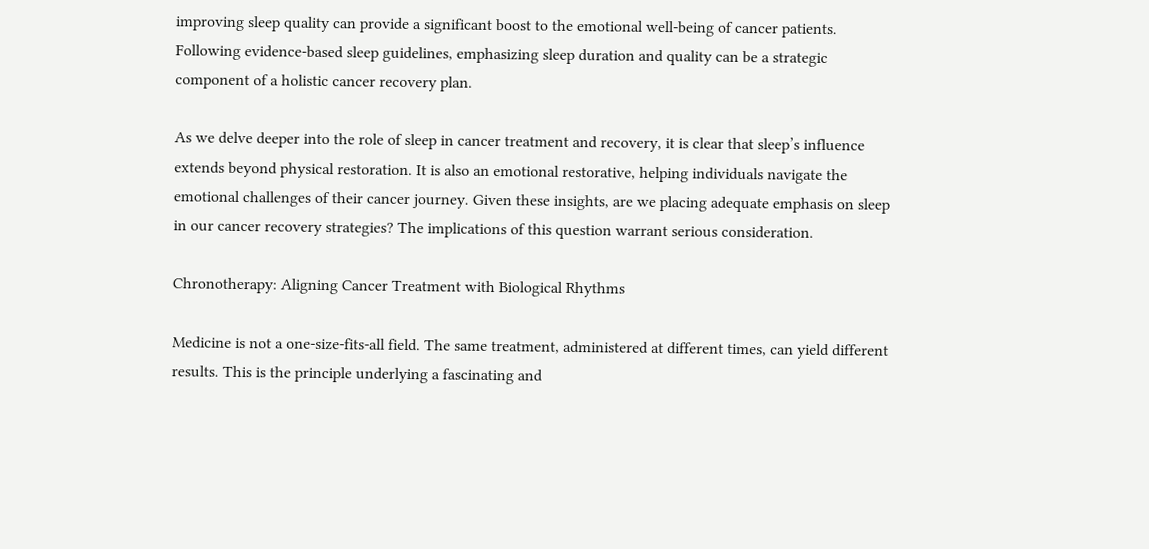improving sleep quality can provide a significant boost to the emotional well-being of cancer patients. Following evidence-based sleep guidelines, emphasizing sleep duration and quality can be a strategic component of a holistic cancer recovery plan.

As we delve deeper into the role of sleep in cancer treatment and recovery, it is clear that sleep’s influence extends beyond physical restoration. It is also an emotional restorative, helping individuals navigate the emotional challenges of their cancer journey. Given these insights, are we placing adequate emphasis on sleep in our cancer recovery strategies? The implications of this question warrant serious consideration.

Chronotherapy: Aligning Cancer Treatment with Biological Rhythms

Medicine is not a one-size-fits-all field. The same treatment, administered at different times, can yield different results. This is the principle underlying a fascinating and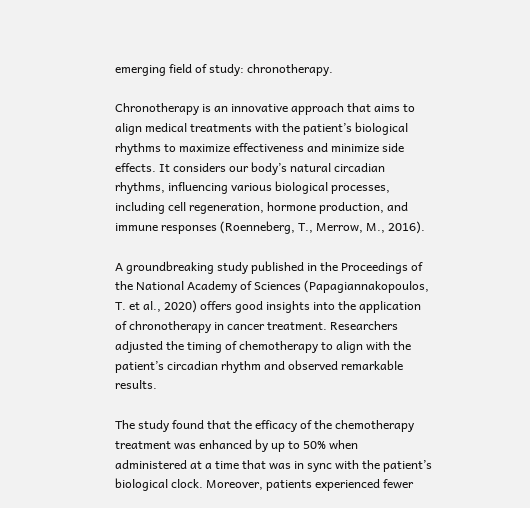emerging field of study: chronotherapy.

Chronotherapy is an innovative approach that aims to align medical treatments with the patient’s biological rhythms to maximize effectiveness and minimize side effects. It considers our body’s natural circadian rhythms, influencing various biological processes, including cell regeneration, hormone production, and immune responses (Roenneberg, T., Merrow, M., 2016).

A groundbreaking study published in the Proceedings of the National Academy of Sciences (Papagiannakopoulos, T. et al., 2020) offers good insights into the application of chronotherapy in cancer treatment. Researchers adjusted the timing of chemotherapy to align with the patient’s circadian rhythm and observed remarkable results.

The study found that the efficacy of the chemotherapy treatment was enhanced by up to 50% when administered at a time that was in sync with the patient’s biological clock. Moreover, patients experienced fewer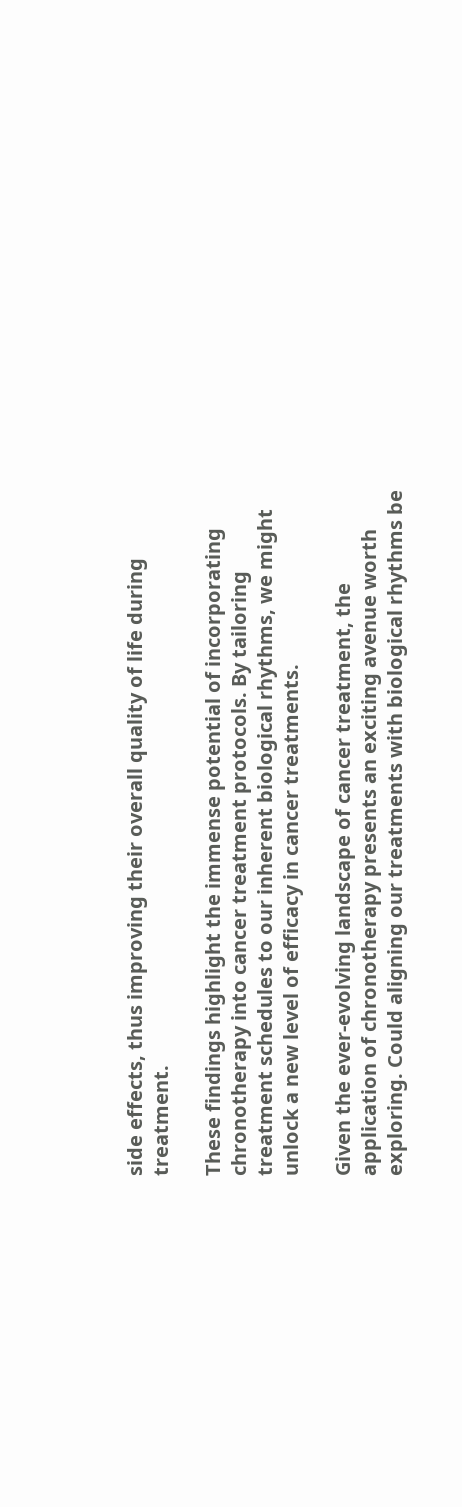side effects, thus improving their overall quality of life during treatment.

These findings highlight the immense potential of incorporating chronotherapy into cancer treatment protocols. By tailoring treatment schedules to our inherent biological rhythms, we might unlock a new level of efficacy in cancer treatments.

Given the ever-evolving landscape of cancer treatment, the application of chronotherapy presents an exciting avenue worth exploring. Could aligning our treatments with biological rhythms be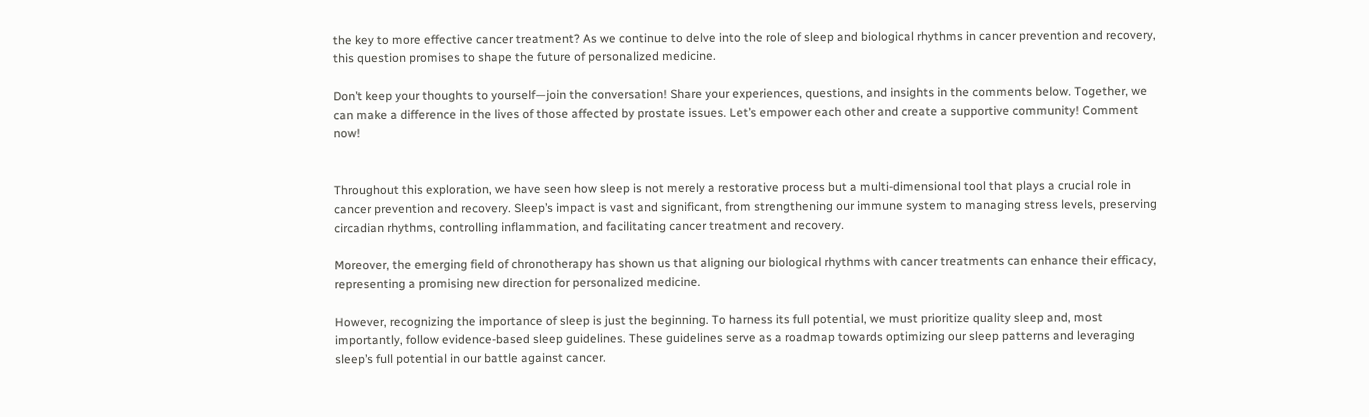the key to more effective cancer treatment? As we continue to delve into the role of sleep and biological rhythms in cancer prevention and recovery, this question promises to shape the future of personalized medicine.

Don’t keep your thoughts to yourself—join the conversation! Share your experiences, questions, and insights in the comments below. Together, we can make a difference in the lives of those affected by prostate issues. Let’s empower each other and create a supportive community! Comment now!


Throughout this exploration, we have seen how sleep is not merely a restorative process but a multi-dimensional tool that plays a crucial role in cancer prevention and recovery. Sleep’s impact is vast and significant, from strengthening our immune system to managing stress levels, preserving circadian rhythms, controlling inflammation, and facilitating cancer treatment and recovery.

Moreover, the emerging field of chronotherapy has shown us that aligning our biological rhythms with cancer treatments can enhance their efficacy, representing a promising new direction for personalized medicine.

However, recognizing the importance of sleep is just the beginning. To harness its full potential, we must prioritize quality sleep and, most importantly, follow evidence-based sleep guidelines. These guidelines serve as a roadmap towards optimizing our sleep patterns and leveraging sleep’s full potential in our battle against cancer.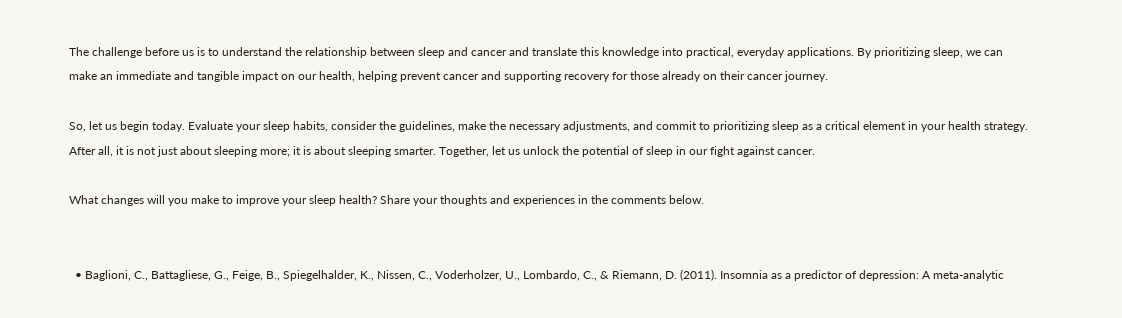The challenge before us is to understand the relationship between sleep and cancer and translate this knowledge into practical, everyday applications. By prioritizing sleep, we can make an immediate and tangible impact on our health, helping prevent cancer and supporting recovery for those already on their cancer journey.

So, let us begin today. Evaluate your sleep habits, consider the guidelines, make the necessary adjustments, and commit to prioritizing sleep as a critical element in your health strategy. After all, it is not just about sleeping more; it is about sleeping smarter. Together, let us unlock the potential of sleep in our fight against cancer.

What changes will you make to improve your sleep health? Share your thoughts and experiences in the comments below.


  • Baglioni, C., Battagliese, G., Feige, B., Spiegelhalder, K., Nissen, C., Voderholzer, U., Lombardo, C., & Riemann, D. (2011). Insomnia as a predictor of depression: A meta-analytic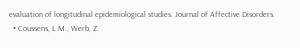evaluation of longitudinal epidemiological studies. Journal of Affective Disorders.
  • Coussens, L.M., Werb, Z.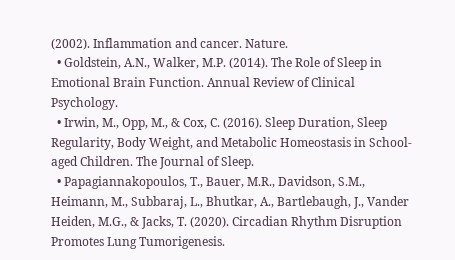(2002). Inflammation and cancer. Nature.
  • Goldstein, A.N., Walker, M.P. (2014). The Role of Sleep in Emotional Brain Function. Annual Review of Clinical Psychology.
  • Irwin, M., Opp, M., & Cox, C. (2016). Sleep Duration, Sleep Regularity, Body Weight, and Metabolic Homeostasis in School-aged Children. The Journal of Sleep.
  • Papagiannakopoulos, T., Bauer, M.R., Davidson, S.M., Heimann, M., Subbaraj, L., Bhutkar, A., Bartlebaugh, J., Vander Heiden, M.G., & Jacks, T. (2020). Circadian Rhythm Disruption Promotes Lung Tumorigenesis.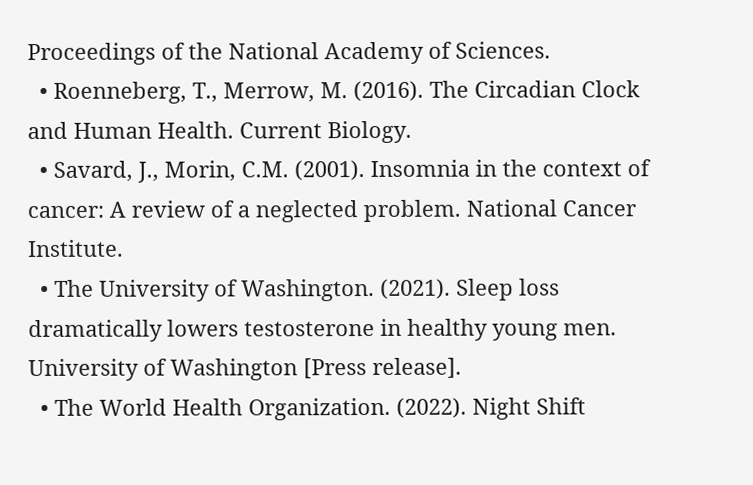Proceedings of the National Academy of Sciences.
  • Roenneberg, T., Merrow, M. (2016). The Circadian Clock and Human Health. Current Biology.
  • Savard, J., Morin, C.M. (2001). Insomnia in the context of cancer: A review of a neglected problem. National Cancer Institute.
  • The University of Washington. (2021). Sleep loss dramatically lowers testosterone in healthy young men. University of Washington [Press release].
  • The World Health Organization. (2022). Night Shift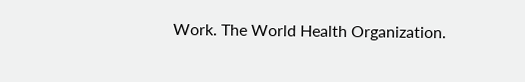Work. The World Health Organization.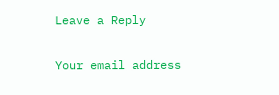Leave a Reply

Your email address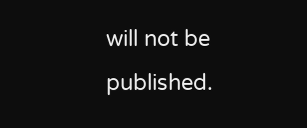will not be published.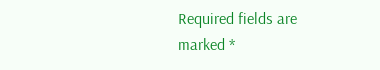Required fields are marked *